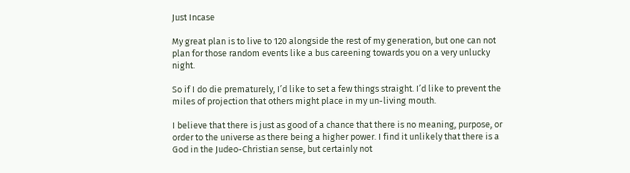Just Incase

My great plan is to live to 120 alongside the rest of my generation, but one can not plan for those random events like a bus careening towards you on a very unlucky night.

So if I do die prematurely, I’d like to set a few things straight. I’d like to prevent the miles of projection that others might place in my un-living mouth.

I believe that there is just as good of a chance that there is no meaning, purpose, or order to the universe as there being a higher power. I find it unlikely that there is a God in the Judeo-Christian sense, but certainly not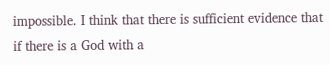impossible. I think that there is sufficient evidence that if there is a God with a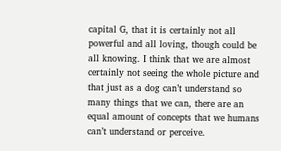capital G, that it is certainly not all powerful and all loving, though could be all knowing. I think that we are almost certainly not seeing the whole picture and that just as a dog can’t understand so many things that we can, there are an equal amount of concepts that we humans can’t understand or perceive.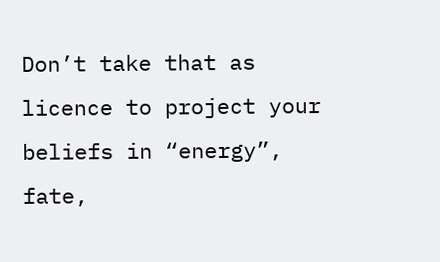Don’t take that as licence to project your beliefs in “energy”, fate,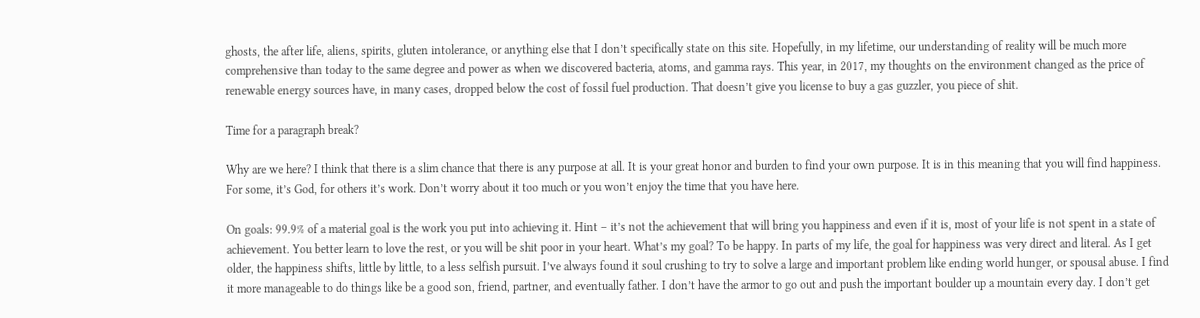ghosts, the after life, aliens, spirits, gluten intolerance, or anything else that I don’t specifically state on this site. Hopefully, in my lifetime, our understanding of reality will be much more comprehensive than today to the same degree and power as when we discovered bacteria, atoms, and gamma rays. This year, in 2017, my thoughts on the environment changed as the price of renewable energy sources have, in many cases, dropped below the cost of fossil fuel production. That doesn’t give you license to buy a gas guzzler, you piece of shit.

Time for a paragraph break?

Why are we here? I think that there is a slim chance that there is any purpose at all. It is your great honor and burden to find your own purpose. It is in this meaning that you will find happiness. For some, it’s God, for others it’s work. Don’t worry about it too much or you won’t enjoy the time that you have here.

On goals: 99.9% of a material goal is the work you put into achieving it. Hint – it’s not the achievement that will bring you happiness and even if it is, most of your life is not spent in a state of achievement. You better learn to love the rest, or you will be shit poor in your heart. What’s my goal? To be happy. In parts of my life, the goal for happiness was very direct and literal. As I get older, the happiness shifts, little by little, to a less selfish pursuit. I’ve always found it soul crushing to try to solve a large and important problem like ending world hunger, or spousal abuse. I find it more manageable to do things like be a good son, friend, partner, and eventually father. I don’t have the armor to go out and push the important boulder up a mountain every day. I don’t get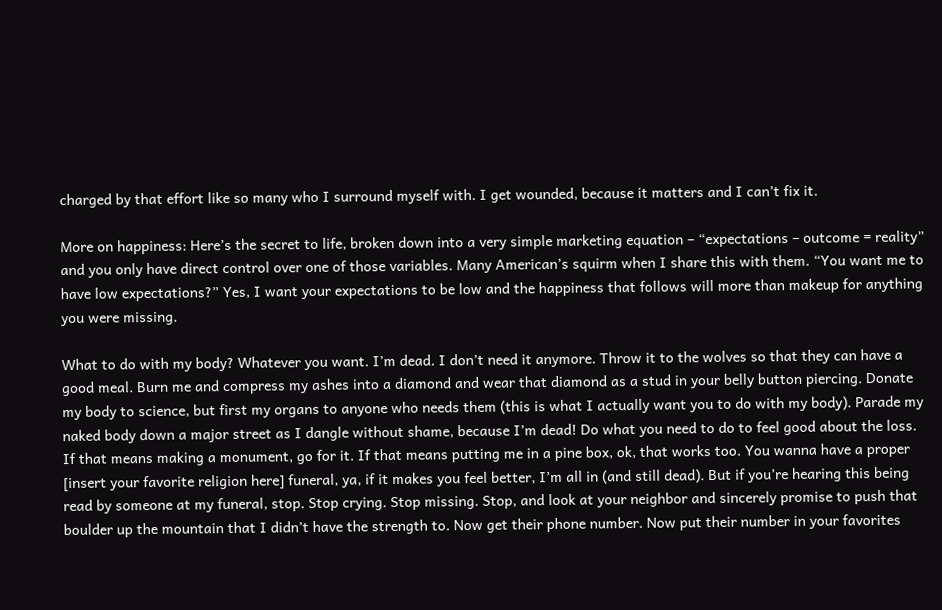charged by that effort like so many who I surround myself with. I get wounded, because it matters and I can’t fix it.

More on happiness: Here’s the secret to life, broken down into a very simple marketing equation – “expectations – outcome = reality” and you only have direct control over one of those variables. Many American’s squirm when I share this with them. “You want me to have low expectations?” Yes, I want your expectations to be low and the happiness that follows will more than makeup for anything you were missing.

What to do with my body? Whatever you want. I’m dead. I don’t need it anymore. Throw it to the wolves so that they can have a good meal. Burn me and compress my ashes into a diamond and wear that diamond as a stud in your belly button piercing. Donate my body to science, but first my organs to anyone who needs them (this is what I actually want you to do with my body). Parade my naked body down a major street as I dangle without shame, because I’m dead! Do what you need to do to feel good about the loss. If that means making a monument, go for it. If that means putting me in a pine box, ok, that works too. You wanna have a proper [insert your favorite religion here] funeral, ya, if it makes you feel better, I’m all in (and still dead). But if you’re hearing this being read by someone at my funeral, stop. Stop crying. Stop missing. Stop, and look at your neighbor and sincerely promise to push that boulder up the mountain that I didn’t have the strength to. Now get their phone number. Now put their number in your favorites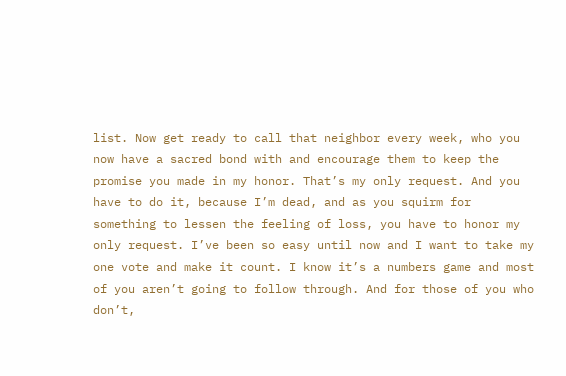list. Now get ready to call that neighbor every week, who you now have a sacred bond with and encourage them to keep the promise you made in my honor. That’s my only request. And you have to do it, because I’m dead, and as you squirm for something to lessen the feeling of loss, you have to honor my only request. I’ve been so easy until now and I want to take my one vote and make it count. I know it’s a numbers game and most of you aren’t going to follow through. And for those of you who don’t,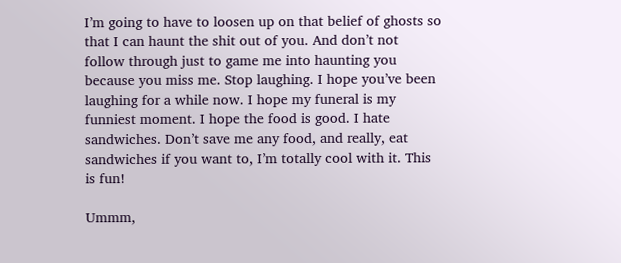I’m going to have to loosen up on that belief of ghosts so that I can haunt the shit out of you. And don’t not follow through just to game me into haunting you because you miss me. Stop laughing. I hope you’ve been laughing for a while now. I hope my funeral is my funniest moment. I hope the food is good. I hate sandwiches. Don’t save me any food, and really, eat sandwiches if you want to, I’m totally cool with it. This is fun!

Ummm,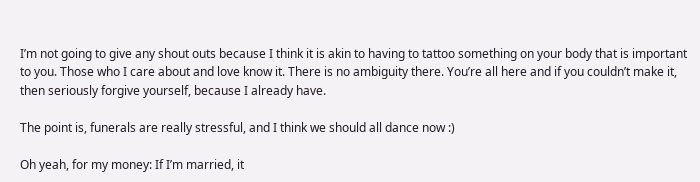I’m not going to give any shout outs because I think it is akin to having to tattoo something on your body that is important to you. Those who I care about and love know it. There is no ambiguity there. You’re all here and if you couldn’t make it, then seriously forgive yourself, because I already have.

The point is, funerals are really stressful, and I think we should all dance now :)

Oh yeah, for my money: If I’m married, it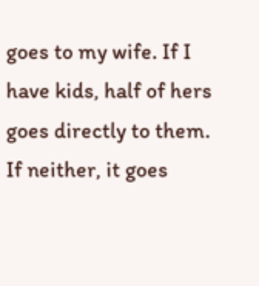goes to my wife. If I have kids, half of hers goes directly to them. If neither, it goes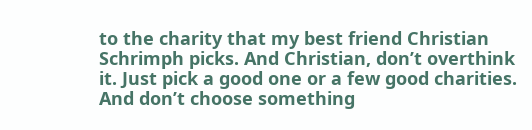to the charity that my best friend Christian Schrimph picks. And Christian, don’t overthink it. Just pick a good one or a few good charities. And don’t choose something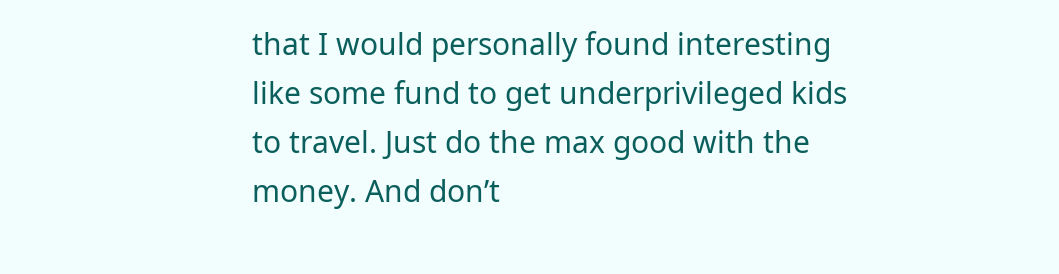that I would personally found interesting like some fund to get underprivileged kids to travel. Just do the max good with the money. And don’t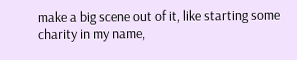make a big scene out of it, like starting some charity in my name,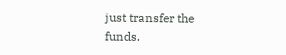just transfer the funds.